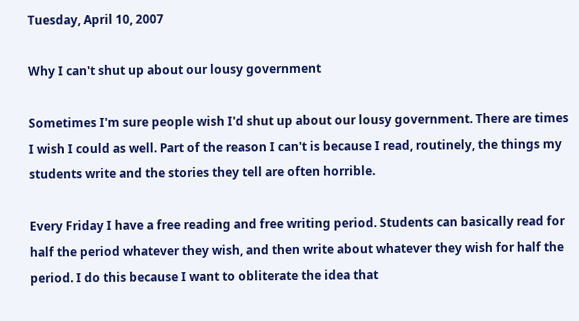Tuesday, April 10, 2007

Why I can't shut up about our lousy government

Sometimes I'm sure people wish I'd shut up about our lousy government. There are times I wish I could as well. Part of the reason I can't is because I read, routinely, the things my students write and the stories they tell are often horrible.

Every Friday I have a free reading and free writing period. Students can basically read for half the period whatever they wish, and then write about whatever they wish for half the period. I do this because I want to obliterate the idea that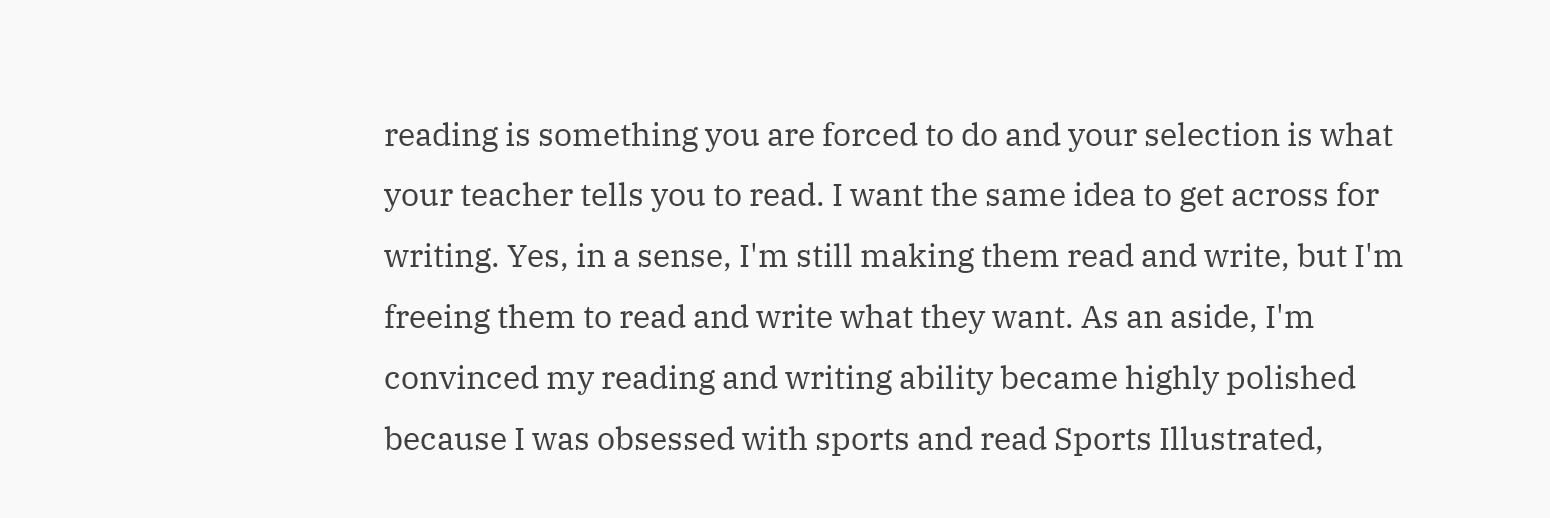reading is something you are forced to do and your selection is what your teacher tells you to read. I want the same idea to get across for writing. Yes, in a sense, I'm still making them read and write, but I'm freeing them to read and write what they want. As an aside, I'm convinced my reading and writing ability became highly polished because I was obsessed with sports and read Sports Illustrated,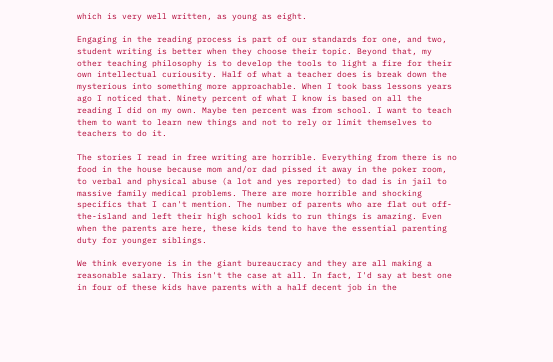which is very well written, as young as eight.

Engaging in the reading process is part of our standards for one, and two, student writing is better when they choose their topic. Beyond that, my other teaching philosophy is to develop the tools to light a fire for their own intellectual curiousity. Half of what a teacher does is break down the mysterious into something more approachable. When I took bass lessons years ago I noticed that. Ninety percent of what I know is based on all the reading I did on my own. Maybe ten percent was from school. I want to teach them to want to learn new things and not to rely or limit themselves to teachers to do it.

The stories I read in free writing are horrible. Everything from there is no food in the house because mom and/or dad pissed it away in the poker room, to verbal and physical abuse (a lot and yes reported) to dad is in jail to massive family medical problems. There are more horrible and shocking specifics that I can't mention. The number of parents who are flat out off-the-island and left their high school kids to run things is amazing. Even when the parents are here, these kids tend to have the essential parenting duty for younger siblings.

We think everyone is in the giant bureaucracy and they are all making a reasonable salary. This isn't the case at all. In fact, I'd say at best one in four of these kids have parents with a half decent job in the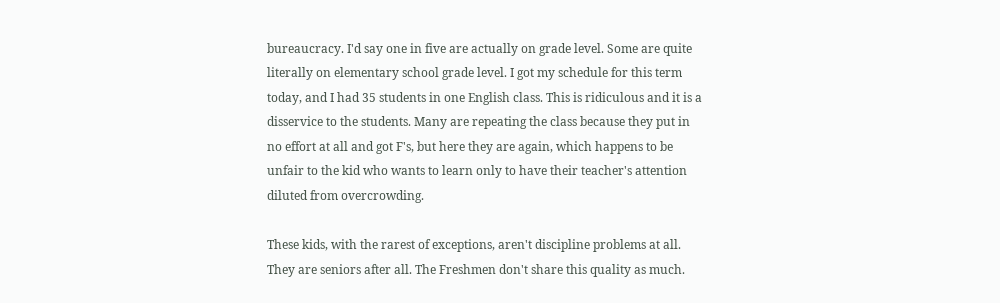bureaucracy. I'd say one in five are actually on grade level. Some are quite literally on elementary school grade level. I got my schedule for this term today, and I had 35 students in one English class. This is ridiculous and it is a disservice to the students. Many are repeating the class because they put in no effort at all and got F's, but here they are again, which happens to be unfair to the kid who wants to learn only to have their teacher's attention diluted from overcrowding.

These kids, with the rarest of exceptions, aren't discipline problems at all. They are seniors after all. The Freshmen don't share this quality as much.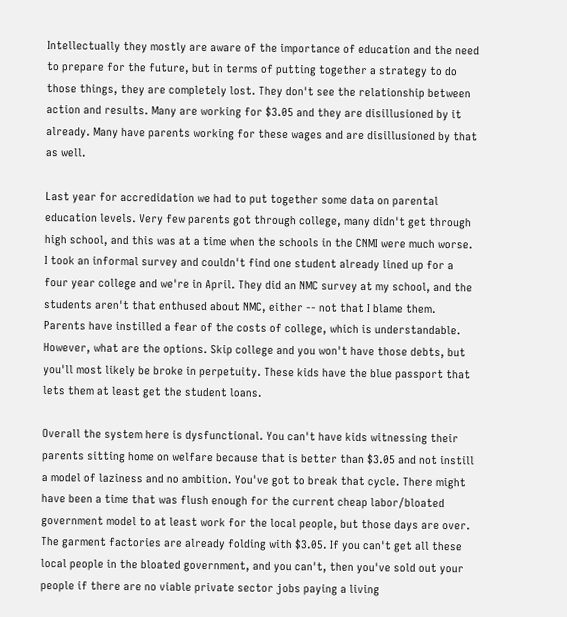Intellectually they mostly are aware of the importance of education and the need to prepare for the future, but in terms of putting together a strategy to do those things, they are completely lost. They don't see the relationship between action and results. Many are working for $3.05 and they are disillusioned by it already. Many have parents working for these wages and are disillusioned by that as well.

Last year for accredidation we had to put together some data on parental education levels. Very few parents got through college, many didn't get through high school, and this was at a time when the schools in the CNMI were much worse. I took an informal survey and couldn't find one student already lined up for a four year college and we're in April. They did an NMC survey at my school, and the students aren't that enthused about NMC, either -- not that I blame them. Parents have instilled a fear of the costs of college, which is understandable. However, what are the options. Skip college and you won't have those debts, but you'll most likely be broke in perpetuity. These kids have the blue passport that lets them at least get the student loans.

Overall the system here is dysfunctional. You can't have kids witnessing their parents sitting home on welfare because that is better than $3.05 and not instill a model of laziness and no ambition. You've got to break that cycle. There might have been a time that was flush enough for the current cheap labor/bloated government model to at least work for the local people, but those days are over. The garment factories are already folding with $3.05. If you can't get all these local people in the bloated government, and you can't, then you've sold out your people if there are no viable private sector jobs paying a living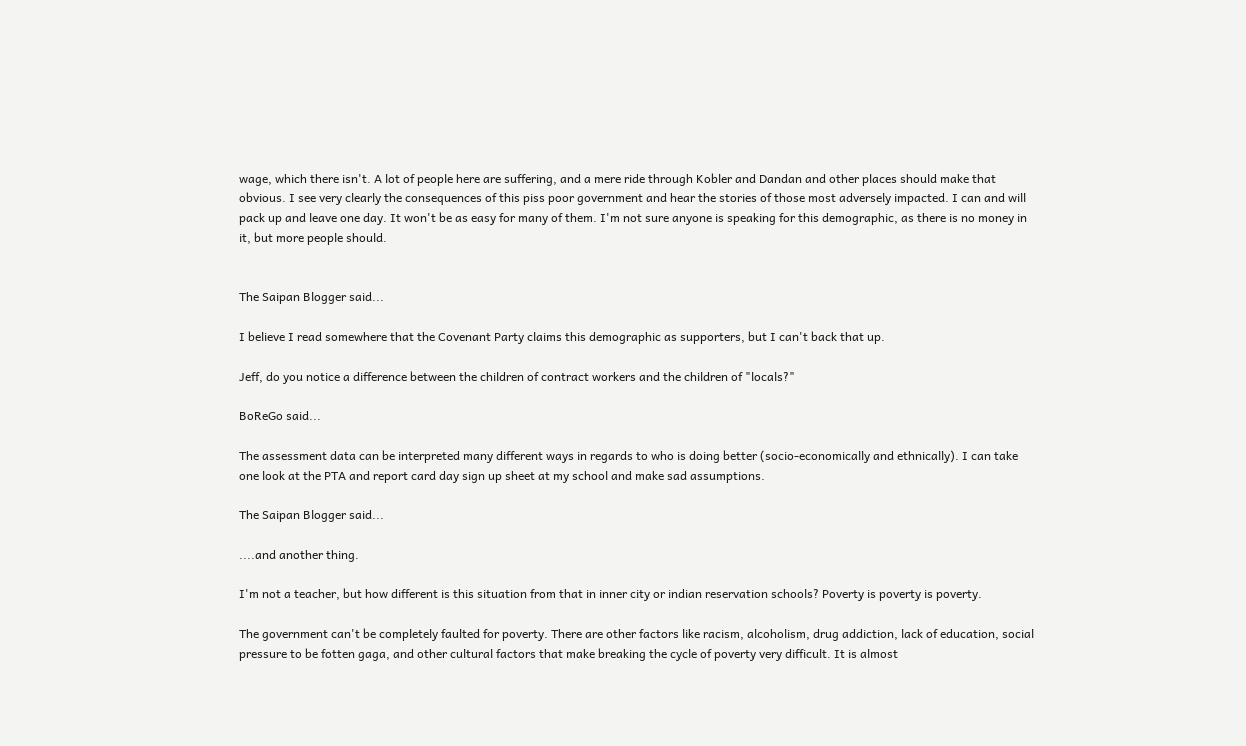wage, which there isn't. A lot of people here are suffering, and a mere ride through Kobler and Dandan and other places should make that obvious. I see very clearly the consequences of this piss poor government and hear the stories of those most adversely impacted. I can and will pack up and leave one day. It won't be as easy for many of them. I'm not sure anyone is speaking for this demographic, as there is no money in it, but more people should.


The Saipan Blogger said...

I believe I read somewhere that the Covenant Party claims this demographic as supporters, but I can't back that up.

Jeff, do you notice a difference between the children of contract workers and the children of "locals?"

BoReGo said...

The assessment data can be interpreted many different ways in regards to who is doing better (socio-economically and ethnically). I can take one look at the PTA and report card day sign up sheet at my school and make sad assumptions.

The Saipan Blogger said...

....and another thing.

I'm not a teacher, but how different is this situation from that in inner city or indian reservation schools? Poverty is poverty is poverty.

The government can't be completely faulted for poverty. There are other factors like racism, alcoholism, drug addiction, lack of education, social pressure to be fotten gaga, and other cultural factors that make breaking the cycle of poverty very difficult. It is almost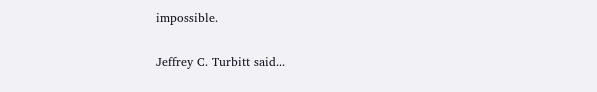impossible.

Jeffrey C. Turbitt said...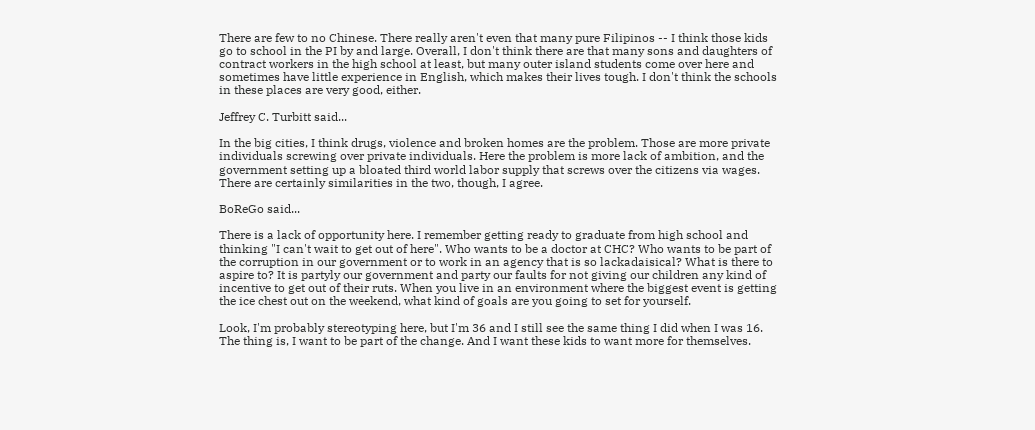There are few to no Chinese. There really aren't even that many pure Filipinos -- I think those kids go to school in the PI by and large. Overall, I don't think there are that many sons and daughters of contract workers in the high school at least, but many outer island students come over here and sometimes have little experience in English, which makes their lives tough. I don't think the schools in these places are very good, either.

Jeffrey C. Turbitt said...

In the big cities, I think drugs, violence and broken homes are the problem. Those are more private individuals screwing over private individuals. Here the problem is more lack of ambition, and the government setting up a bloated third world labor supply that screws over the citizens via wages. There are certainly similarities in the two, though, I agree.

BoReGo said...

There is a lack of opportunity here. I remember getting ready to graduate from high school and thinking "I can't wait to get out of here". Who wants to be a doctor at CHC? Who wants to be part of the corruption in our government or to work in an agency that is so lackadaisical? What is there to aspire to? It is partyly our government and party our faults for not giving our children any kind of incentive to get out of their ruts. When you live in an environment where the biggest event is getting the ice chest out on the weekend, what kind of goals are you going to set for yourself.

Look, I'm probably stereotyping here, but I'm 36 and I still see the same thing I did when I was 16. The thing is, I want to be part of the change. And I want these kids to want more for themselves.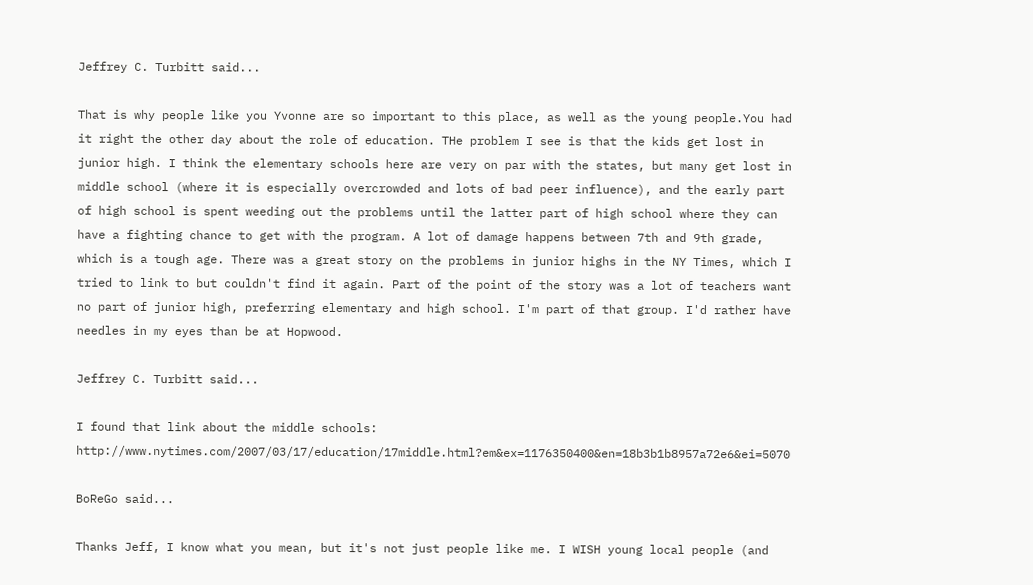Jeffrey C. Turbitt said...

That is why people like you Yvonne are so important to this place, as well as the young people.You had it right the other day about the role of education. THe problem I see is that the kids get lost in junior high. I think the elementary schools here are very on par with the states, but many get lost in middle school (where it is especially overcrowded and lots of bad peer influence), and the early part of high school is spent weeding out the problems until the latter part of high school where they can have a fighting chance to get with the program. A lot of damage happens between 7th and 9th grade, which is a tough age. There was a great story on the problems in junior highs in the NY Times, which I tried to link to but couldn't find it again. Part of the point of the story was a lot of teachers want no part of junior high, preferring elementary and high school. I'm part of that group. I'd rather have needles in my eyes than be at Hopwood.

Jeffrey C. Turbitt said...

I found that link about the middle schools: http://www.nytimes.com/2007/03/17/education/17middle.html?em&ex=1176350400&en=18b3b1b8957a72e6&ei=5070

BoReGo said...

Thanks Jeff, I know what you mean, but it's not just people like me. I WISH young local people (and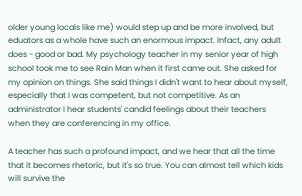older young locals like me) would step up and be more involved, but eduators as a whole have such an enormous impact. Infact, any adult does - good or bad. My psychology teacher in my senior year of high school took me to see Rain Man when it first came out. She asked for my opinion on things. She said things I didn't want to hear about myself, especially that I was competent, but not competitive. As an administrator I hear students' candid feelings about their teachers when they are conferencing in my office.

A teacher has such a profound impact, and we hear that all the time that it becomes rhetoric, but it's so true. You can almost tell which kids will survive the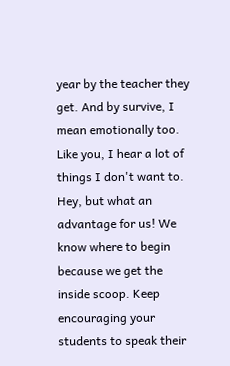year by the teacher they get. And by survive, I mean emotionally too. Like you, I hear a lot of things I don't want to. Hey, but what an advantage for us! We know where to begin because we get the inside scoop. Keep encouraging your students to speak their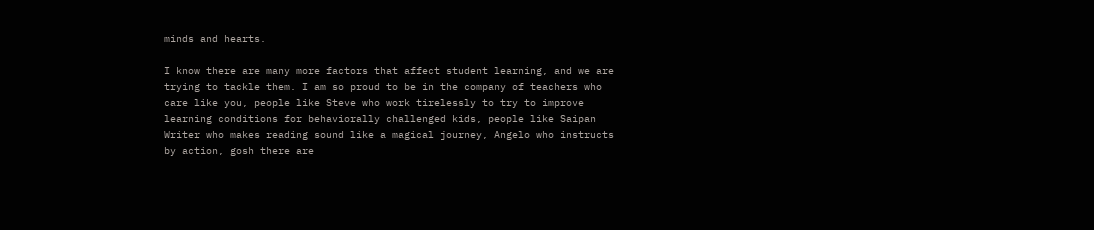minds and hearts.

I know there are many more factors that affect student learning, and we are trying to tackle them. I am so proud to be in the company of teachers who care like you, people like Steve who work tirelessly to try to improve learning conditions for behaviorally challenged kids, people like Saipan Writer who makes reading sound like a magical journey, Angelo who instructs by action, gosh there are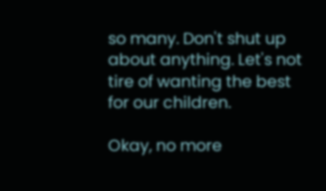so many. Don't shut up about anything. Let's not tire of wanting the best for our children.

Okay, no more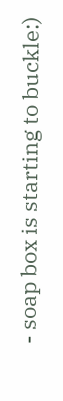- soap box is starting to buckle:)